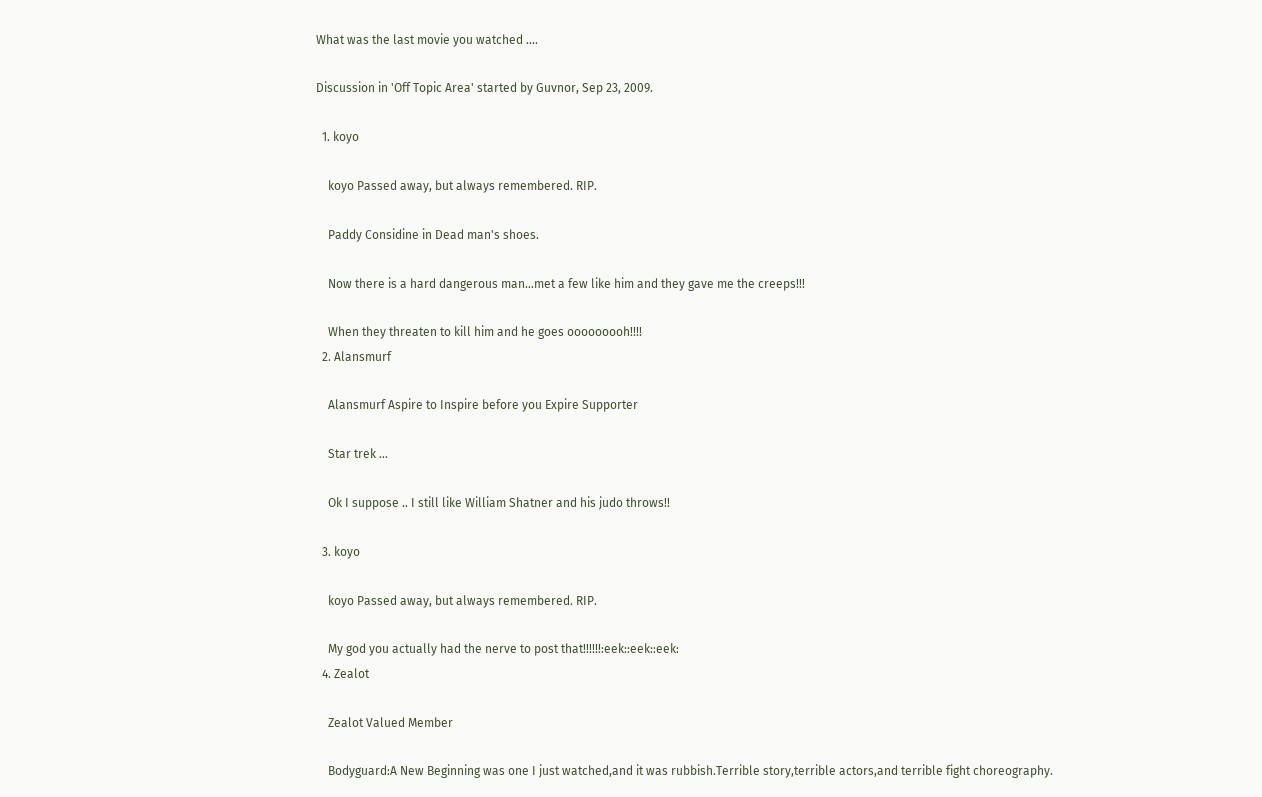What was the last movie you watched ....

Discussion in 'Off Topic Area' started by Guvnor, Sep 23, 2009.

  1. koyo

    koyo Passed away, but always remembered. RIP.

    Paddy Considine in Dead man's shoes.

    Now there is a hard dangerous man...met a few like him and they gave me the creeps!!!

    When they threaten to kill him and he goes ooooooooh!!!!
  2. Alansmurf

    Alansmurf Aspire to Inspire before you Expire Supporter

    Star trek ...

    Ok I suppose .. I still like William Shatner and his judo throws!!

  3. koyo

    koyo Passed away, but always remembered. RIP.

    My god you actually had the nerve to post that!!!!!!:eek::eek::eek:
  4. Zealot

    Zealot Valued Member

    Bodyguard:A New Beginning was one I just watched,and it was rubbish.Terrible story,terrible actors,and terrible fight choreography.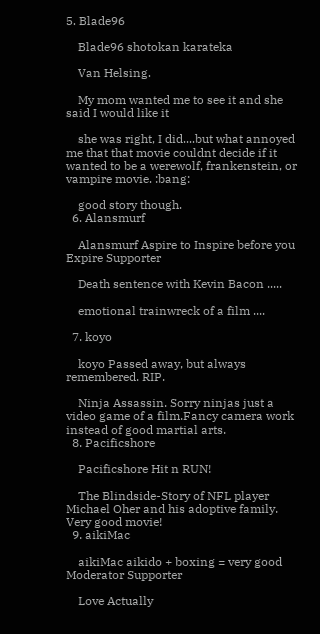5. Blade96

    Blade96 shotokan karateka

    Van Helsing.

    My mom wanted me to see it and she said I would like it

    she was right, I did....but what annoyed me that that movie couldnt decide if it wanted to be a werewolf, frankenstein, or vampire movie. :bang:

    good story though.
  6. Alansmurf

    Alansmurf Aspire to Inspire before you Expire Supporter

    Death sentence with Kevin Bacon .....

    emotional trainwreck of a film ....

  7. koyo

    koyo Passed away, but always remembered. RIP.

    Ninja Assassin. Sorry ninjas just a video game of a film.Fancy camera work instead of good martial arts.
  8. Pacificshore

    Pacificshore Hit n RUN!

    The Blindside-Story of NFL player Michael Oher and his adoptive family. Very good movie!
  9. aikiMac

    aikiMac aikido + boxing = very good Moderator Supporter

    Love Actually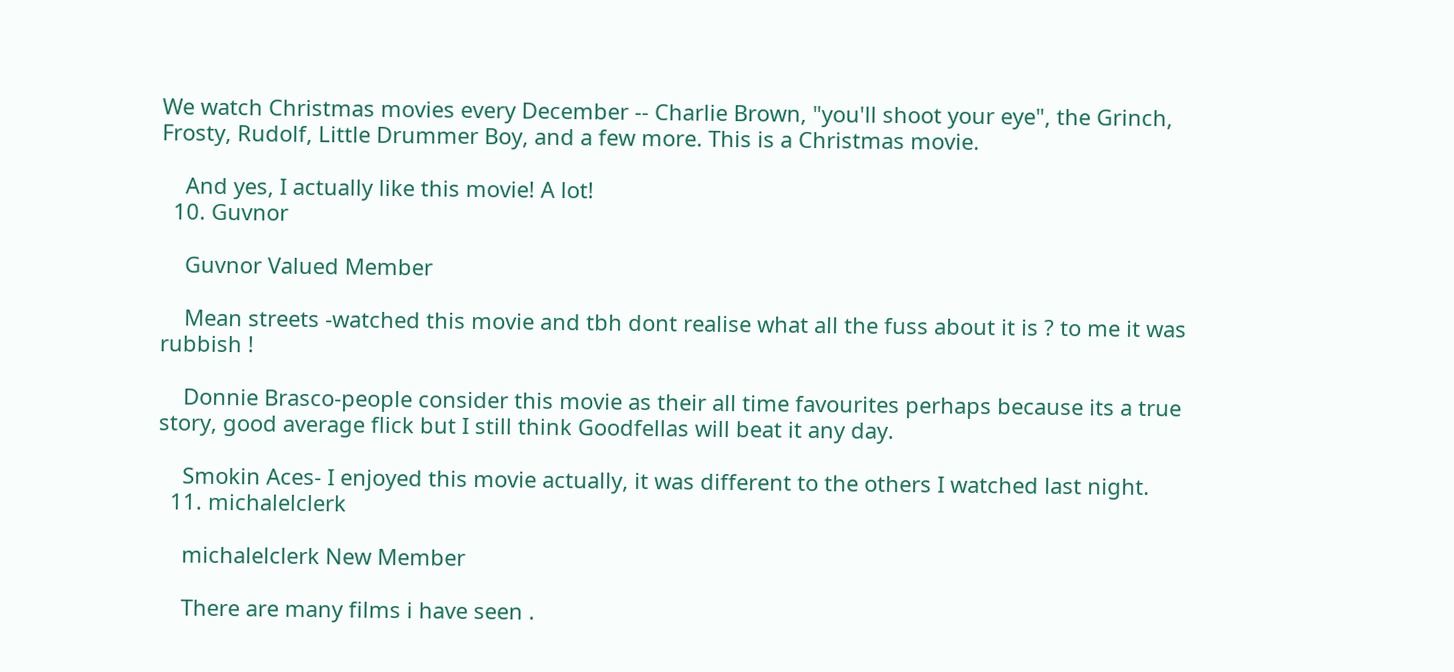We watch Christmas movies every December -- Charlie Brown, "you'll shoot your eye", the Grinch, Frosty, Rudolf, Little Drummer Boy, and a few more. This is a Christmas movie.

    And yes, I actually like this movie! A lot!
  10. Guvnor

    Guvnor Valued Member

    Mean streets -watched this movie and tbh dont realise what all the fuss about it is ? to me it was rubbish !

    Donnie Brasco-people consider this movie as their all time favourites perhaps because its a true story, good average flick but I still think Goodfellas will beat it any day.

    Smokin Aces- I enjoyed this movie actually, it was different to the others I watched last night.
  11. michalelclerk

    michalelclerk New Member

    There are many films i have seen .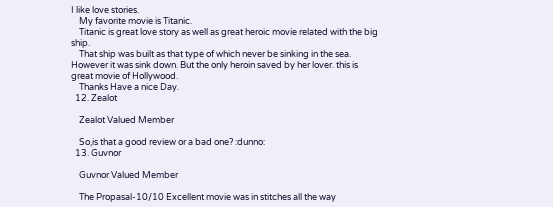I like love stories.
    My favorite movie is Titanic.
    Titanic is great love story as well as great heroic movie related with the big ship.
    That ship was built as that type of which never be sinking in the sea. However it was sink down. But the only heroin saved by her lover. this is great movie of Hollywood.
    Thanks Have a nice Day.
  12. Zealot

    Zealot Valued Member

    So,is that a good review or a bad one? :dunno:
  13. Guvnor

    Guvnor Valued Member

    The Propasal-10/10 Excellent movie was in stitches all the way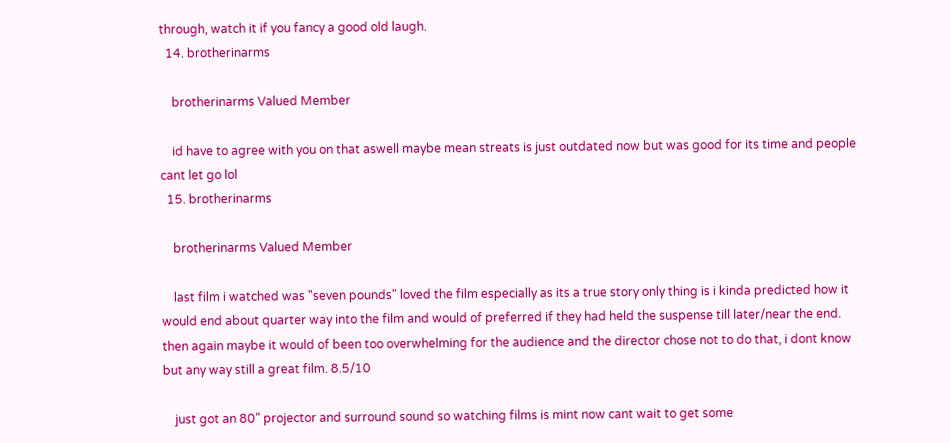through, watch it if you fancy a good old laugh.
  14. brotherinarms

    brotherinarms Valued Member

    id have to agree with you on that aswell maybe mean streats is just outdated now but was good for its time and people cant let go lol
  15. brotherinarms

    brotherinarms Valued Member

    last film i watched was "seven pounds" loved the film especially as its a true story only thing is i kinda predicted how it would end about quarter way into the film and would of preferred if they had held the suspense till later/near the end. then again maybe it would of been too overwhelming for the audience and the director chose not to do that, i dont know but any way still a great film. 8.5/10

    just got an 80" projector and surround sound so watching films is mint now cant wait to get some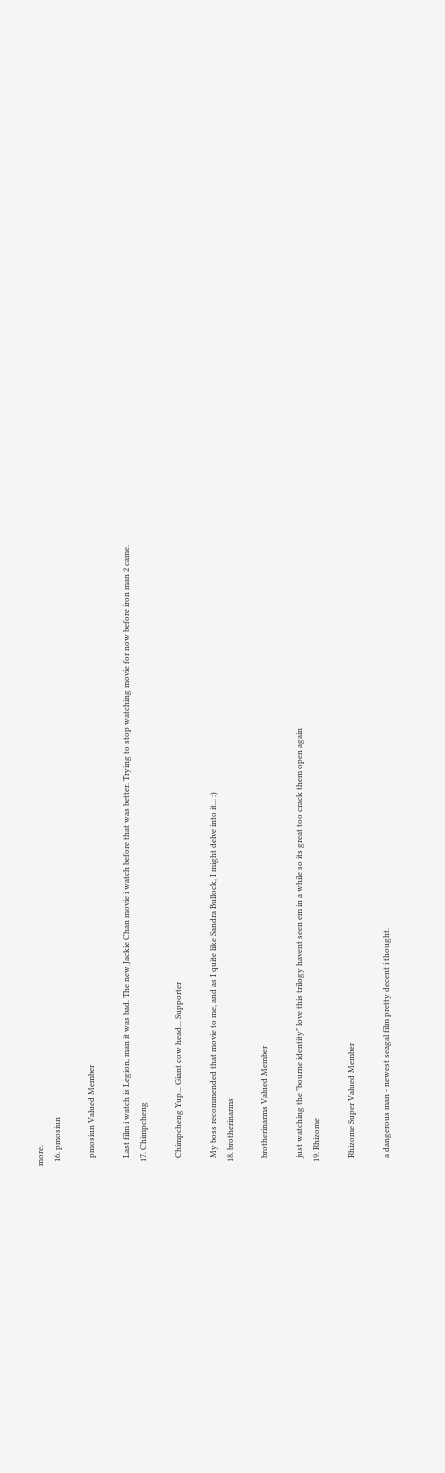more.
  16. pmosiun

    pmosiun Valued Member

    Last film i watch is Legion, man it was bad. The new Jackie Chan movie i watch before that was better. Trying to stop watching movie for now before iron man 2 came.
  17. Chimpcheng

    Chimpcheng Yup... Giant cow head... Supporter

    My boss recommended that movie to me, and as I quite like Sandra Bullock, I might delve into it... :)
  18. brotherinarms

    brotherinarms Valued Member

    just watching the "bourne identity" love this trilogy havent seen em in a while so its great too crack them open again
  19. Rhizome

    Rhizome Super Valued Member

    a dangerous man - newest seagal film pretty decent i thought.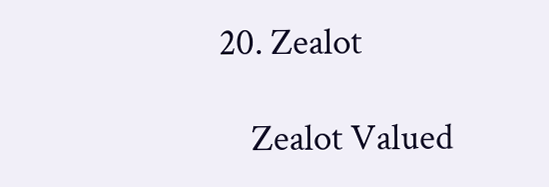20. Zealot

    Zealot Valued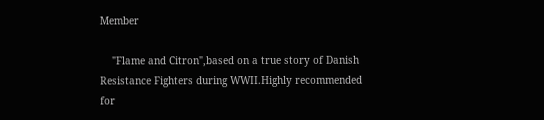Member

    "Flame and Citron",based on a true story of Danish Resistance Fighters during WWII.Highly recommended for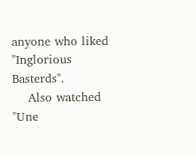anyone who liked "Inglorious Basterds".
    Also watched "Une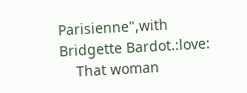Parisienne",with Bridgette Bardot.:love:
    That woman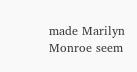made Marilyn Monroe seem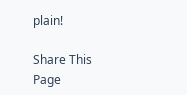plain!

Share This Page